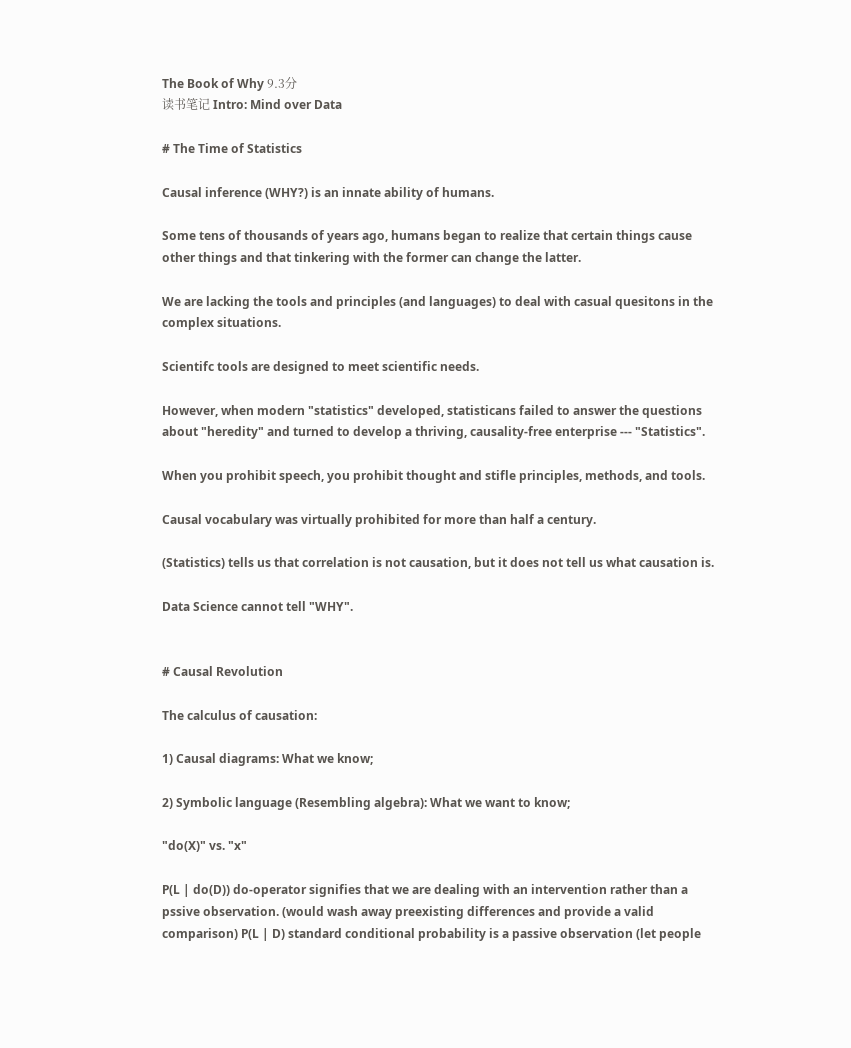The Book of Why 9.3分
读书笔记 Intro: Mind over Data

# The Time of Statistics

Causal inference (WHY?) is an innate ability of humans.

Some tens of thousands of years ago, humans began to realize that certain things cause other things and that tinkering with the former can change the latter.

We are lacking the tools and principles (and languages) to deal with casual quesitons in the complex situations.

Scientifc tools are designed to meet scientific needs.

However, when modern "statistics" developed, statisticans failed to answer the questions about "heredity" and turned to develop a thriving, causality-free enterprise --- "Statistics".

When you prohibit speech, you prohibit thought and stifle principles, methods, and tools.

Causal vocabulary was virtually prohibited for more than half a century.

(Statistics) tells us that correlation is not causation, but it does not tell us what causation is.

Data Science cannot tell "WHY".


# Causal Revolution

The calculus of causation:

1) Causal diagrams: What we know;

2) Symbolic language (Resembling algebra): What we want to know;

"do(X)" vs. "x"

P(L | do(D)) do-operator signifies that we are dealing with an intervention rather than a pssive observation. (would wash away preexisting differences and provide a valid comparison) P(L | D) standard conditional probability is a passive observation (let people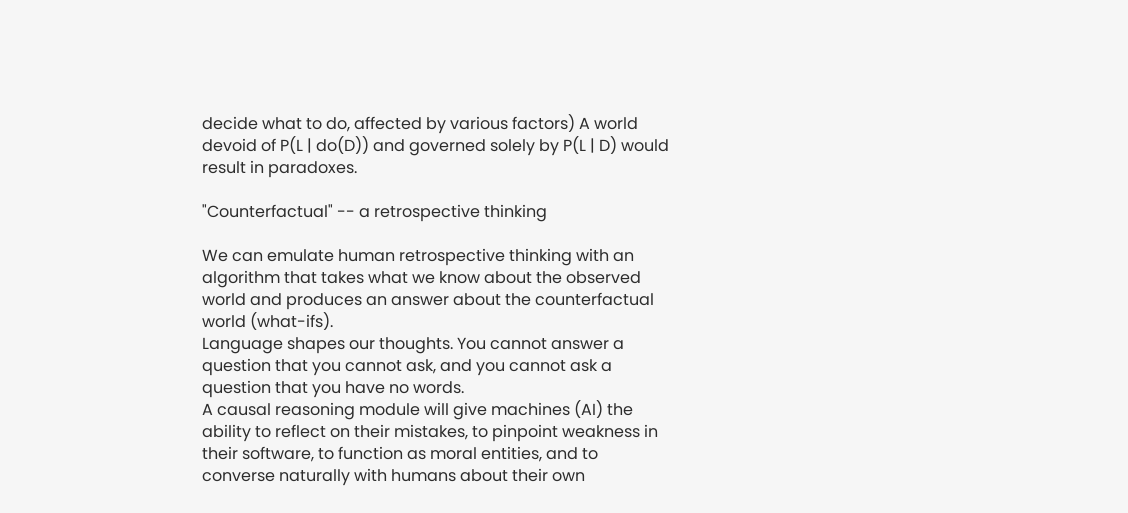decide what to do, affected by various factors) A world devoid of P(L | do(D)) and governed solely by P(L | D) would result in paradoxes.

"Counterfactual" -- a retrospective thinking

We can emulate human retrospective thinking with an algorithm that takes what we know about the observed world and produces an answer about the counterfactual world (what-ifs).
Language shapes our thoughts. You cannot answer a question that you cannot ask, and you cannot ask a question that you have no words.
A causal reasoning module will give machines (AI) the ability to reflect on their mistakes, to pinpoint weakness in their software, to function as moral entities, and to converse naturally with humans about their own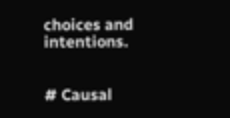choices and intentions.


# Causal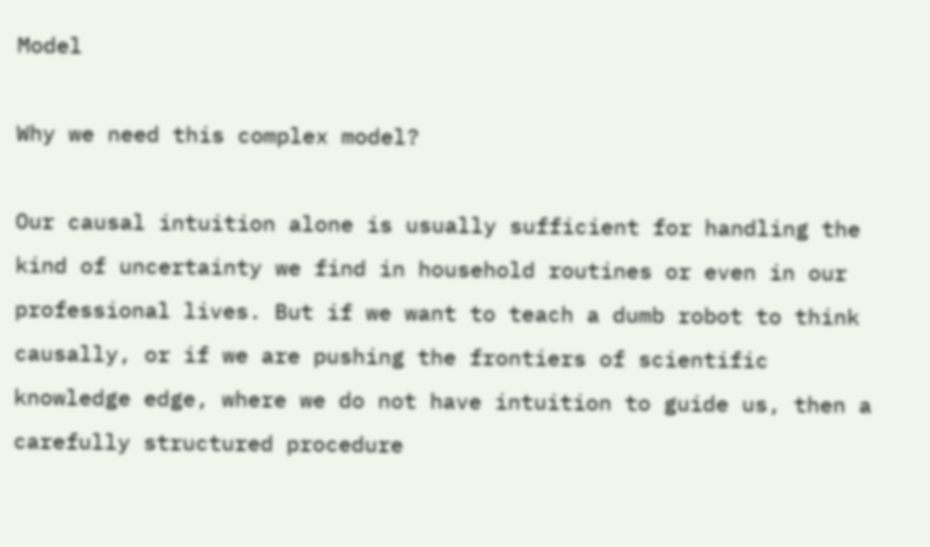Model

Why we need this complex model?

Our causal intuition alone is usually sufficient for handling the kind of uncertainty we find in household routines or even in our professional lives. But if we want to teach a dumb robot to think causally, or if we are pushing the frontiers of scientific knowledge edge, where we do not have intuition to guide us, then a carefully structured procedure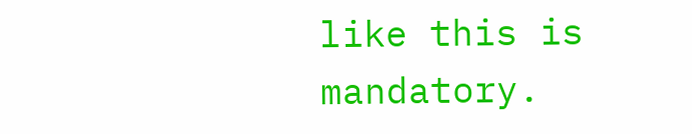like this is mandatory.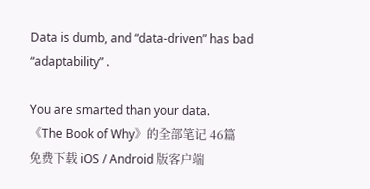Data is dumb, and “data-driven” has bad “adaptability” .

You are smarted than your data.
《The Book of Why》的全部笔记 46篇
免费下载 iOS / Android 版客户端